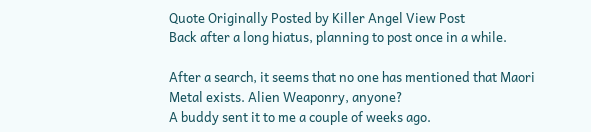Quote Originally Posted by Killer Angel View Post
Back after a long hiatus, planning to post once in a while.

After a search, it seems that no one has mentioned that Maori Metal exists. Alien Weaponry, anyone?
A buddy sent it to me a couple of weeks ago.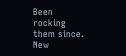Been rocking them since. New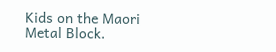Kids on the Maori Metal Block.